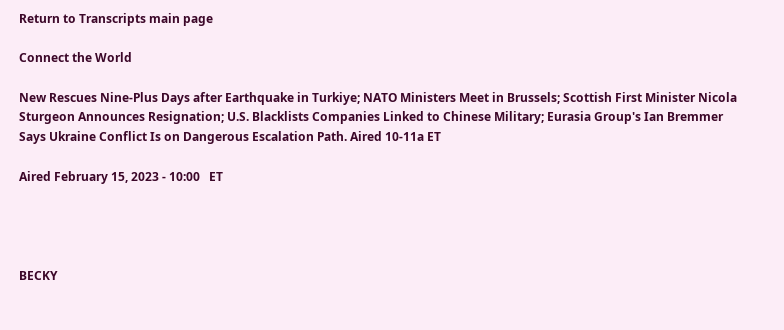Return to Transcripts main page

Connect the World

New Rescues Nine-Plus Days after Earthquake in Turkiye; NATO Ministers Meet in Brussels; Scottish First Minister Nicola Sturgeon Announces Resignation; U.S. Blacklists Companies Linked to Chinese Military; Eurasia Group's Ian Bremmer Says Ukraine Conflict Is on Dangerous Escalation Path. Aired 10-11a ET

Aired February 15, 2023 - 10:00   ET




BECKY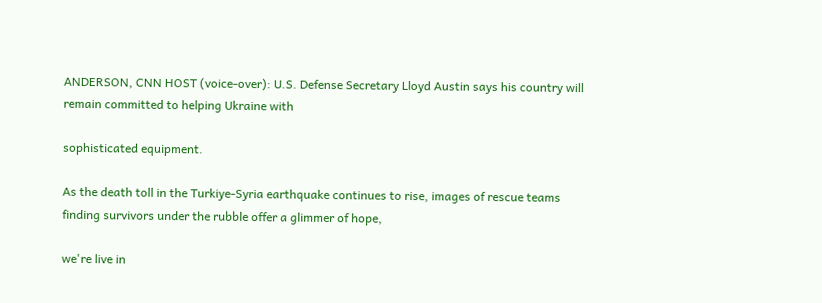ANDERSON, CNN HOST (voice-over): U.S. Defense Secretary Lloyd Austin says his country will remain committed to helping Ukraine with

sophisticated equipment.

As the death toll in the Turkiye-Syria earthquake continues to rise, images of rescue teams finding survivors under the rubble offer a glimmer of hope,

we're live in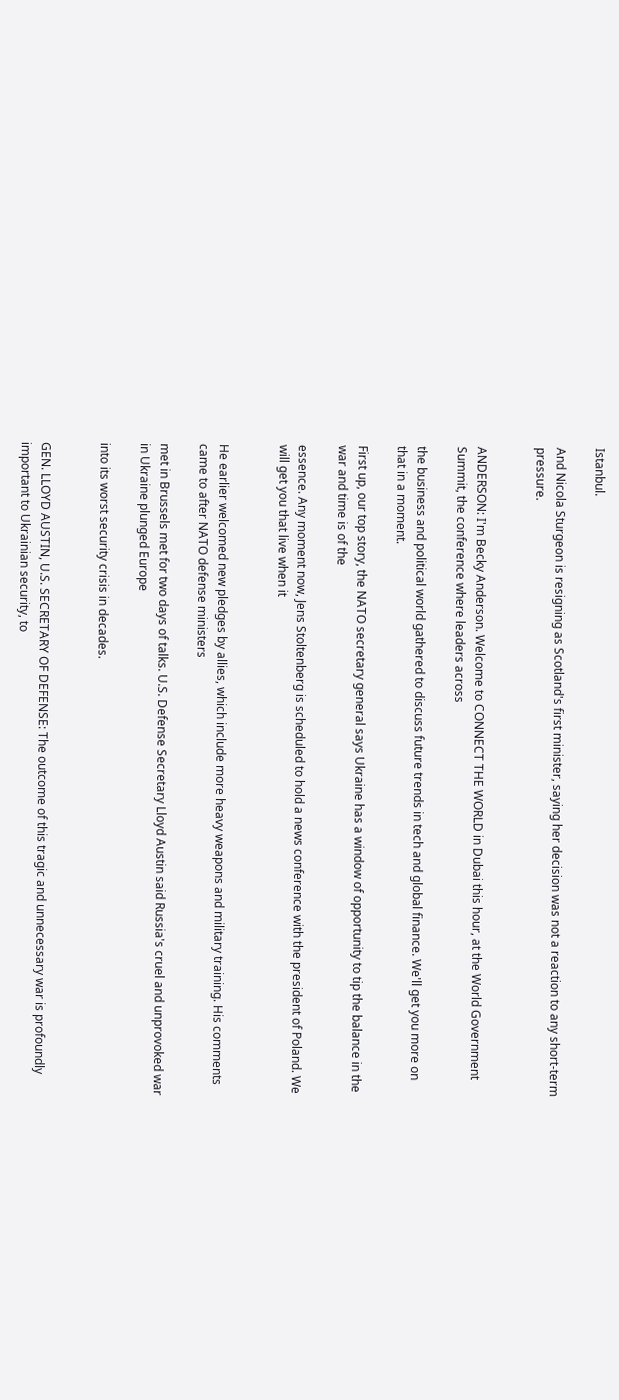Istanbul.

And Nicola Sturgeon is resigning as Scotland's first minister, saying her decision was not a reaction to any short-term pressure.


ANDERSON: I'm Becky Anderson. Welcome to CONNECT THE WORLD in Dubai this hour, at the World Government Summit, the conference where leaders across

the business and political world gathered to discuss future trends in tech and global finance. We'll get you more on that in a moment.

First up, our top story, the NATO secretary general says Ukraine has a window of opportunity to tip the balance in the war and time is of the

essence. Any moment now, Jens Stoltenberg is scheduled to hold a news conference with the president of Poland. We will get you that live when it


He earlier welcomed new pledges by allies, which include more heavy weapons and military training. His comments came to after NATO defense ministers

met in Brussels met for two days of talks. U.S. Defense Secretary Lloyd Austin said Russia's cruel and unprovoked war in Ukraine plunged Europe

into its worst security crisis in decades.


GEN. LLOYD AUSTIN, U.S. SECRETARY OF DEFENSE: The outcome of this tragic and unnecessary war is profoundly important to Ukrainian security, to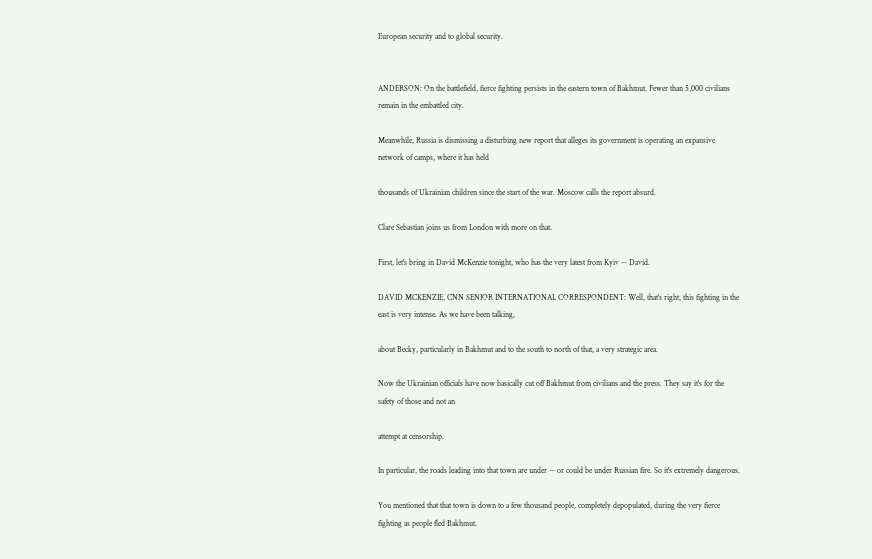European security and to global security.


ANDERSON: On the battlefield, fierce fighting persists in the eastern town of Bakhmut. Fewer than 5,000 civilians remain in the embattled city.

Meanwhile, Russia is dismissing a disturbing new report that alleges its government is operating an expansive network of camps, where it has held

thousands of Ukrainian children since the start of the war. Moscow calls the report absurd.

Clare Sebastian joins us from London with more on that.

First, let's bring in David McKenzie tonight, who has the very latest from Kyiv -- David.

DAVID MCKENZIE, CNN SENIOR INTERNATIONAL CORRESPONDENT: Well, that's right, this fighting in the east is very intense. As we have been talking,

about Becky, particularly in Bakhmut and to the south to north of that, a very strategic area.

Now the Ukrainian officials have now basically cut off Bakhmut from civilians and the press. They say it's for the safety of those and not an

attempt at censorship.

In particular, the roads leading into that town are under -- or could be under Russian fire. So it's extremely dangerous.

You mentioned that that town is down to a few thousand people, completely depopulated, during the very fierce fighting as people fled Bakhmut.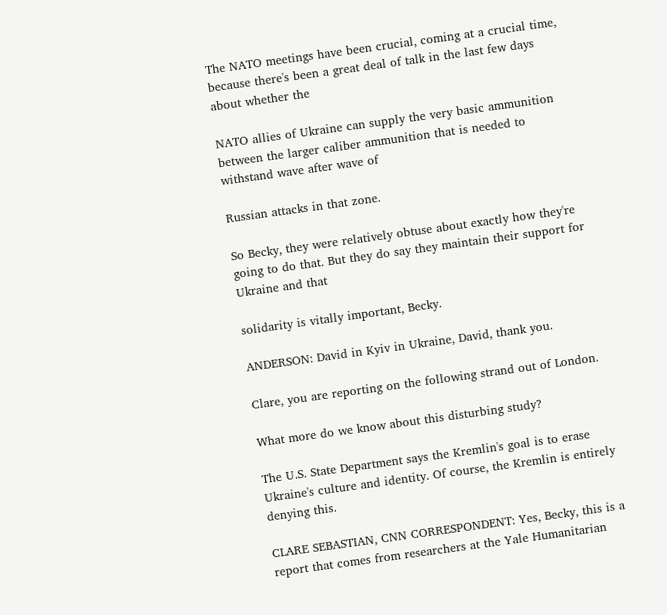The NATO meetings have been crucial, coming at a crucial time, because there's been a great deal of talk in the last few days about whether the

NATO allies of Ukraine can supply the very basic ammunition between the larger caliber ammunition that is needed to withstand wave after wave of

Russian attacks in that zone.

So Becky, they were relatively obtuse about exactly how they're going to do that. But they do say they maintain their support for Ukraine and that

solidarity is vitally important, Becky.

ANDERSON: David in Kyiv in Ukraine, David, thank you.

Clare, you are reporting on the following strand out of London.

What more do we know about this disturbing study?

The U.S. State Department says the Kremlin's goal is to erase Ukraine's culture and identity. Of course, the Kremlin is entirely denying this.

CLARE SEBASTIAN, CNN CORRESPONDENT: Yes, Becky, this is a report that comes from researchers at the Yale Humanitarian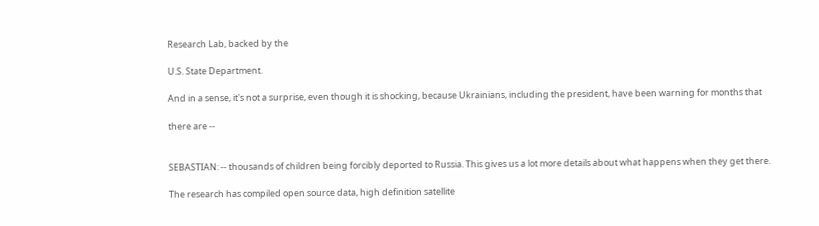Research Lab, backed by the

U.S. State Department.

And in a sense, it's not a surprise, even though it is shocking, because Ukrainians, including the president, have been warning for months that

there are --


SEBASTIAN: -- thousands of children being forcibly deported to Russia. This gives us a lot more details about what happens when they get there.

The research has compiled open source data, high definition satellite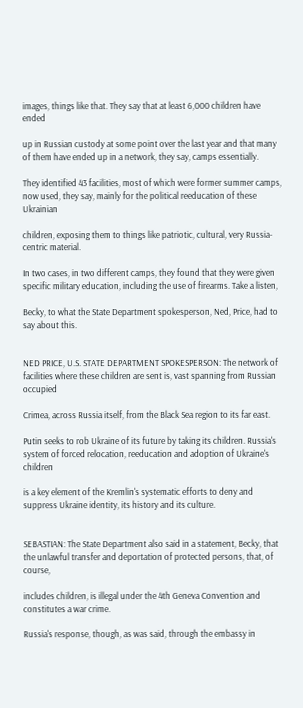images, things like that. They say that at least 6,000 children have ended

up in Russian custody at some point over the last year and that many of them have ended up in a network, they say, camps essentially.

They identified 43 facilities, most of which were former summer camps, now used, they say, mainly for the political reeducation of these Ukrainian

children, exposing them to things like patriotic, cultural, very Russia- centric material.

In two cases, in two different camps, they found that they were given specific military education, including the use of firearms. Take a listen,

Becky, to what the State Department spokesperson, Ned, Price, had to say about this.


NED PRICE, U.S. STATE DEPARTMENT SPOKESPERSON: The network of facilities where these children are sent is, vast spanning from Russian occupied

Crimea, across Russia itself, from the Black Sea region to its far east.

Putin seeks to rob Ukraine of its future by taking its children. Russia's system of forced relocation, reeducation and adoption of Ukraine's children

is a key element of the Kremlin's systematic efforts to deny and suppress Ukraine identity, its history and its culture.


SEBASTIAN: The State Department also said in a statement, Becky, that the unlawful transfer and deportation of protected persons, that, of course,

includes children, is illegal under the 4th Geneva Convention and constitutes a war crime.

Russia's response, though, as was said, through the embassy in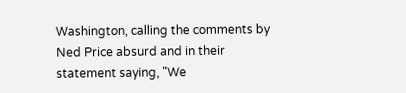Washington, calling the comments by Ned Price absurd and in their statement saying, "We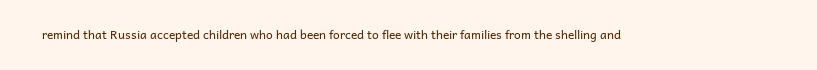remind that Russia accepted children who had been forced to flee with their families from the shelling and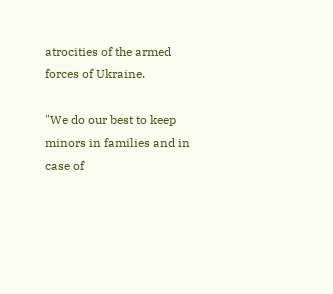atrocities of the armed forces of Ukraine.

"We do our best to keep minors in families and in case of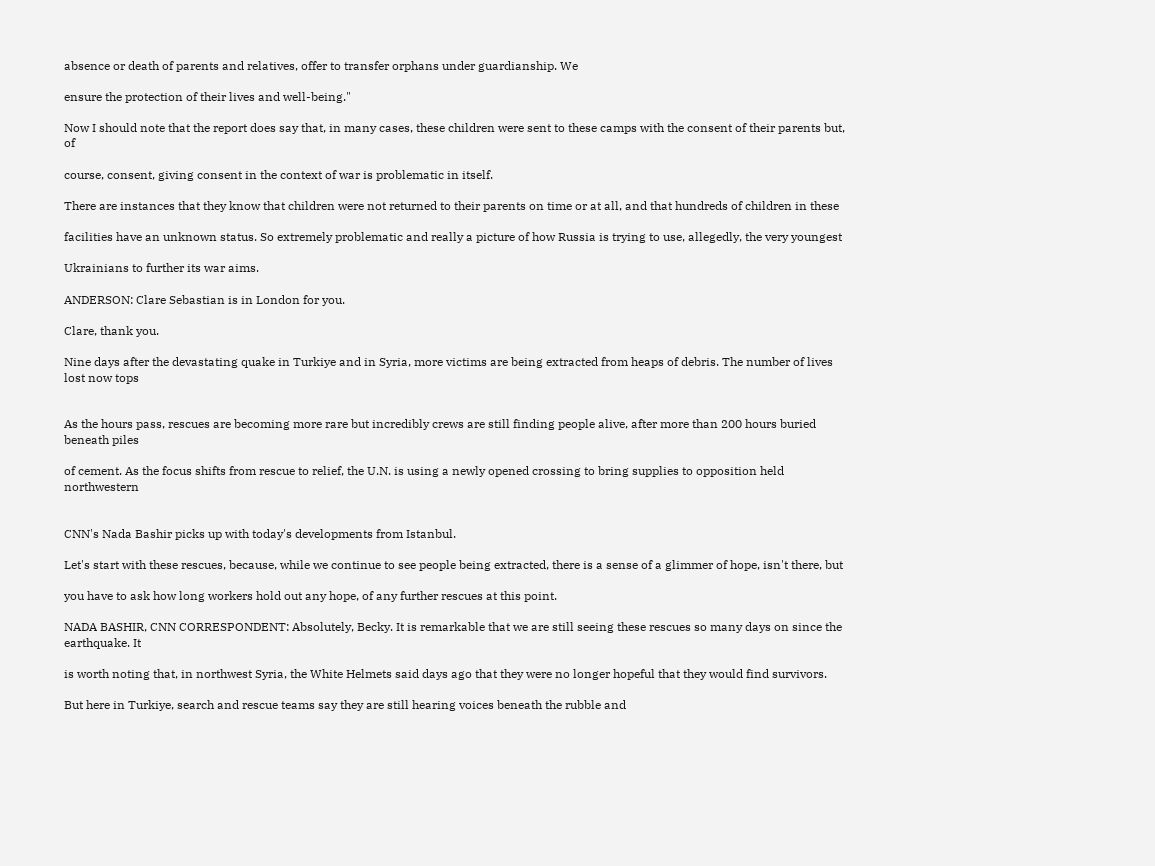absence or death of parents and relatives, offer to transfer orphans under guardianship. We

ensure the protection of their lives and well-being."

Now I should note that the report does say that, in many cases, these children were sent to these camps with the consent of their parents but, of

course, consent, giving consent in the context of war is problematic in itself.

There are instances that they know that children were not returned to their parents on time or at all, and that hundreds of children in these

facilities have an unknown status. So extremely problematic and really a picture of how Russia is trying to use, allegedly, the very youngest

Ukrainians to further its war aims.

ANDERSON: Clare Sebastian is in London for you.

Clare, thank you.

Nine days after the devastating quake in Turkiye and in Syria, more victims are being extracted from heaps of debris. The number of lives lost now tops


As the hours pass, rescues are becoming more rare but incredibly crews are still finding people alive, after more than 200 hours buried beneath piles

of cement. As the focus shifts from rescue to relief, the U.N. is using a newly opened crossing to bring supplies to opposition held northwestern


CNN's Nada Bashir picks up with today's developments from Istanbul.

Let's start with these rescues, because, while we continue to see people being extracted, there is a sense of a glimmer of hope, isn't there, but

you have to ask how long workers hold out any hope, of any further rescues at this point.

NADA BASHIR, CNN CORRESPONDENT: Absolutely, Becky. It is remarkable that we are still seeing these rescues so many days on since the earthquake. It

is worth noting that, in northwest Syria, the White Helmets said days ago that they were no longer hopeful that they would find survivors.

But here in Turkiye, search and rescue teams say they are still hearing voices beneath the rubble and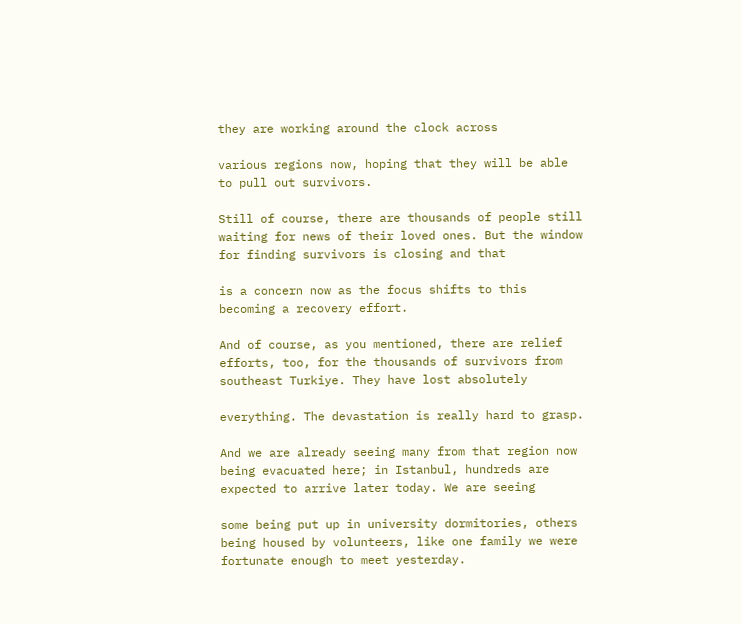they are working around the clock across

various regions now, hoping that they will be able to pull out survivors.

Still of course, there are thousands of people still waiting for news of their loved ones. But the window for finding survivors is closing and that

is a concern now as the focus shifts to this becoming a recovery effort.

And of course, as you mentioned, there are relief efforts, too, for the thousands of survivors from southeast Turkiye. They have lost absolutely

everything. The devastation is really hard to grasp.

And we are already seeing many from that region now being evacuated here; in Istanbul, hundreds are expected to arrive later today. We are seeing

some being put up in university dormitories, others being housed by volunteers, like one family we were fortunate enough to meet yesterday.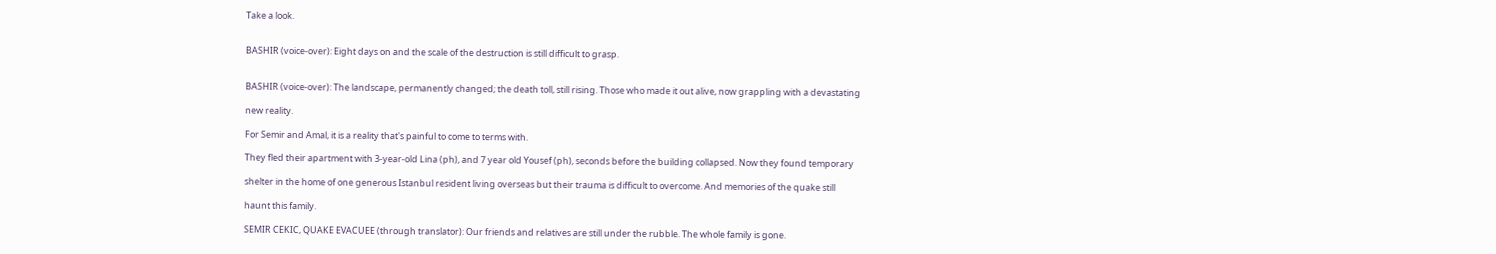Take a look.


BASHIR (voice-over): Eight days on and the scale of the destruction is still difficult to grasp.


BASHIR (voice-over): The landscape, permanently changed; the death toll, still rising. Those who made it out alive, now grappling with a devastating

new reality.

For Semir and Amal, it is a reality that's painful to come to terms with.

They fled their apartment with 3-year-old Lina (ph), and 7 year old Yousef (ph), seconds before the building collapsed. Now they found temporary

shelter in the home of one generous Istanbul resident living overseas but their trauma is difficult to overcome. And memories of the quake still

haunt this family.

SEMIR CEKIC, QUAKE EVACUEE (through translator): Our friends and relatives are still under the rubble. The whole family is gone.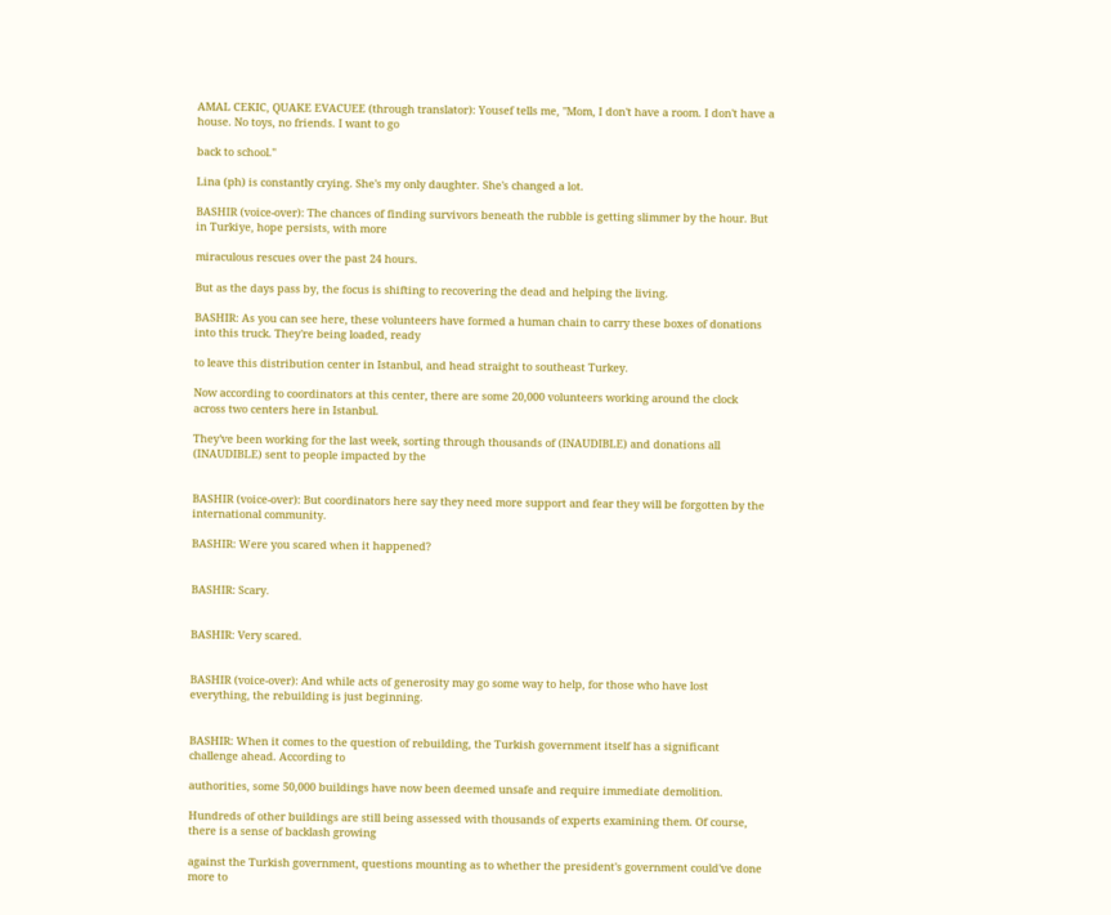AMAL CEKIC, QUAKE EVACUEE (through translator): Yousef tells me, "Mom, I don't have a room. I don't have a house. No toys, no friends. I want to go

back to school."

Lina (ph) is constantly crying. She's my only daughter. She's changed a lot.

BASHIR (voice-over): The chances of finding survivors beneath the rubble is getting slimmer by the hour. But in Turkiye, hope persists, with more

miraculous rescues over the past 24 hours.

But as the days pass by, the focus is shifting to recovering the dead and helping the living.

BASHIR: As you can see here, these volunteers have formed a human chain to carry these boxes of donations into this truck. They're being loaded, ready

to leave this distribution center in Istanbul, and head straight to southeast Turkey.

Now according to coordinators at this center, there are some 20,000 volunteers working around the clock across two centers here in Istanbul.

They've been working for the last week, sorting through thousands of (INAUDIBLE) and donations all (INAUDIBLE) sent to people impacted by the


BASHIR (voice-over): But coordinators here say they need more support and fear they will be forgotten by the international community.

BASHIR: Were you scared when it happened?


BASHIR: Scary.


BASHIR: Very scared.


BASHIR (voice-over): And while acts of generosity may go some way to help, for those who have lost everything, the rebuilding is just beginning.


BASHIR: When it comes to the question of rebuilding, the Turkish government itself has a significant challenge ahead. According to

authorities, some 50,000 buildings have now been deemed unsafe and require immediate demolition.

Hundreds of other buildings are still being assessed with thousands of experts examining them. Of course, there is a sense of backlash growing

against the Turkish government, questions mounting as to whether the president's government could've done more to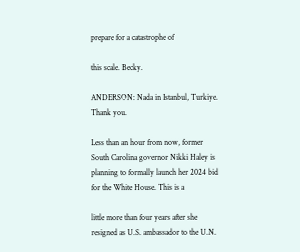prepare for a catastrophe of

this scale. Becky.

ANDERSON: Nada in Istanbul, Turkiye. Thank you.

Less than an hour from now, former South Carolina governor Nikki Haley is planning to formally launch her 2024 bid for the White House. This is a

little more than four years after she resigned as U.S. ambassador to the U.N.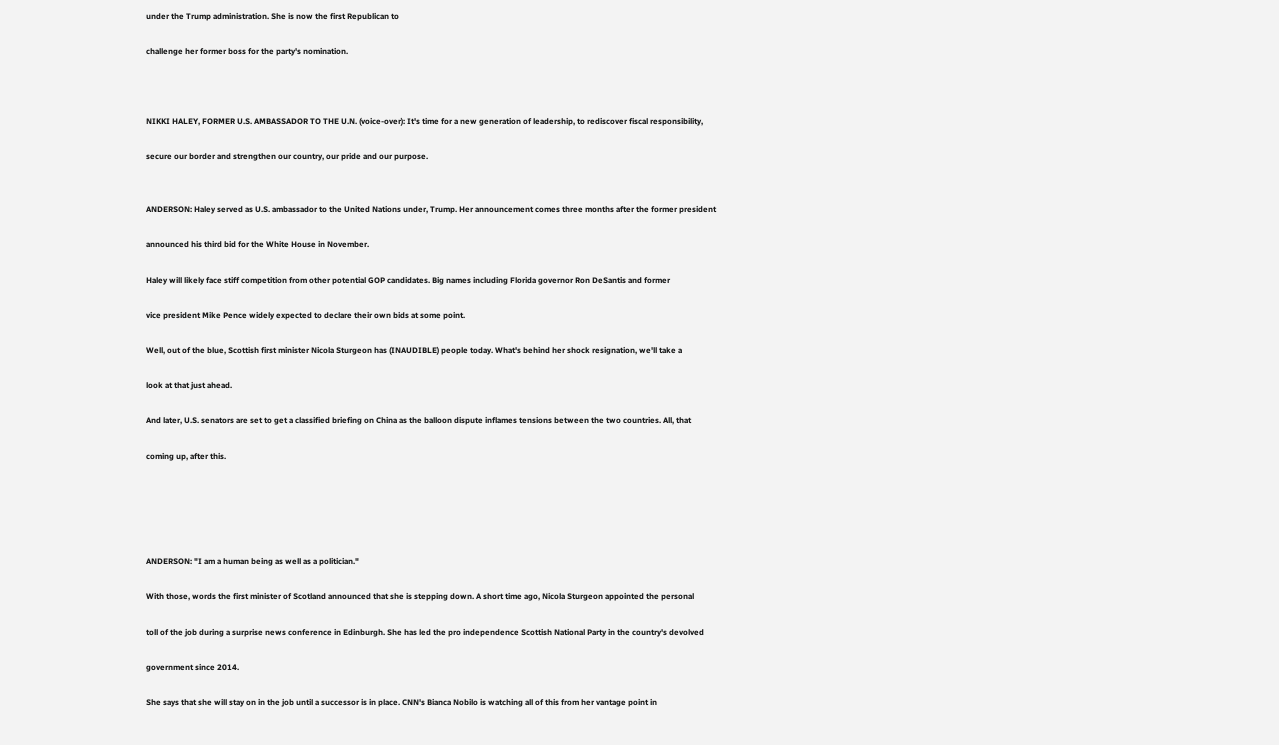under the Trump administration. She is now the first Republican to

challenge her former boss for the party's nomination.



NIKKI HALEY, FORMER U.S. AMBASSADOR TO THE U.N. (voice-over): It's time for a new generation of leadership, to rediscover fiscal responsibility,

secure our border and strengthen our country, our pride and our purpose.


ANDERSON: Haley served as U.S. ambassador to the United Nations under, Trump. Her announcement comes three months after the former president

announced his third bid for the White House in November.

Haley will likely face stiff competition from other potential GOP candidates. Big names including Florida governor Ron DeSantis and former

vice president Mike Pence widely expected to declare their own bids at some point.

Well, out of the blue, Scottish first minister Nicola Sturgeon has (INAUDIBLE) people today. What's behind her shock resignation, we'll take a

look at that just ahead.

And later, U.S. senators are set to get a classified briefing on China as the balloon dispute inflames tensions between the two countries. All, that

coming up, after this.





ANDERSON: "I am a human being as well as a politician."

With those, words the first minister of Scotland announced that she is stepping down. A short time ago, Nicola Sturgeon appointed the personal

toll of the job during a surprise news conference in Edinburgh. She has led the pro independence Scottish National Party in the country's devolved

government since 2014.

She says that she will stay on in the job until a successor is in place. CNN's Bianca Nobilo is watching all of this from her vantage point in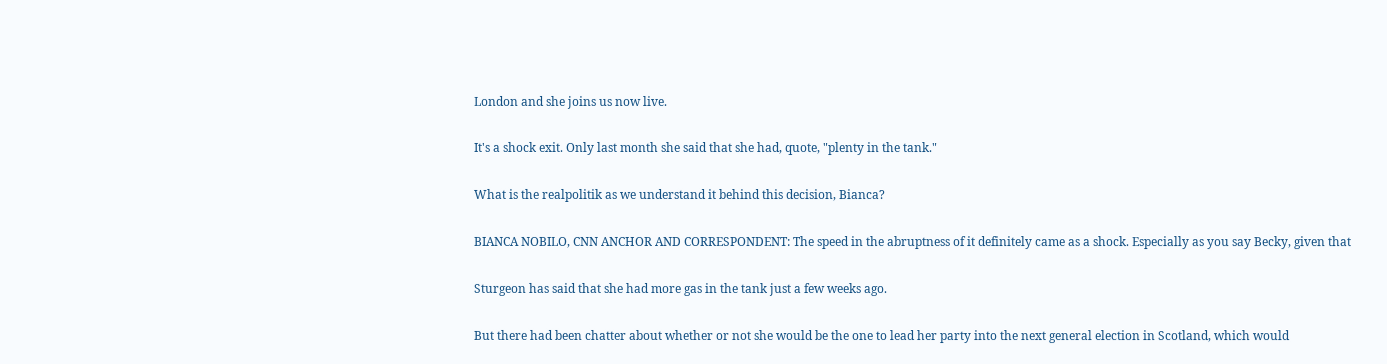London and she joins us now live.

It's a shock exit. Only last month she said that she had, quote, "plenty in the tank."

What is the realpolitik as we understand it behind this decision, Bianca?

BIANCA NOBILO, CNN ANCHOR AND CORRESPONDENT: The speed in the abruptness of it definitely came as a shock. Especially as you say Becky, given that

Sturgeon has said that she had more gas in the tank just a few weeks ago.

But there had been chatter about whether or not she would be the one to lead her party into the next general election in Scotland, which would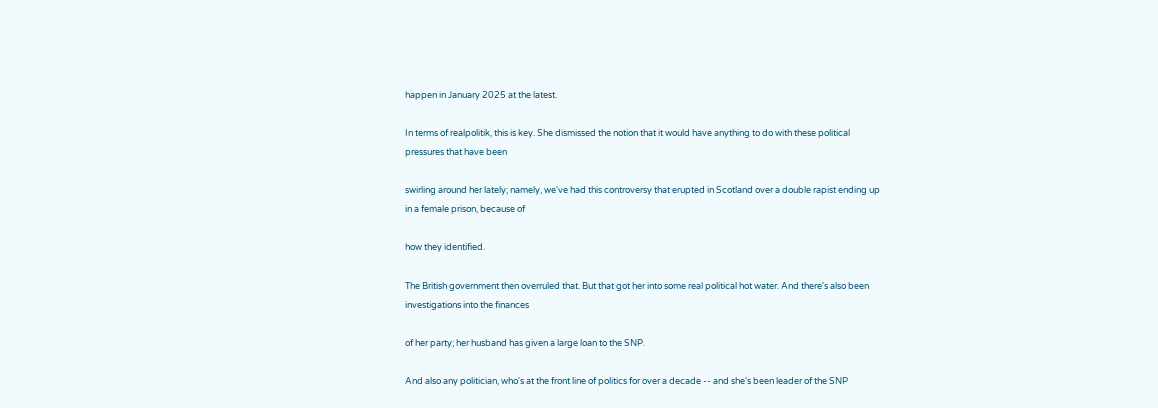happen in January 2025 at the latest.

In terms of realpolitik, this is key. She dismissed the notion that it would have anything to do with these political pressures that have been

swirling around her lately; namely, we've had this controversy that erupted in Scotland over a double rapist ending up in a female prison, because of

how they identified.

The British government then overruled that. But that got her into some real political hot water. And there's also been investigations into the finances

of her party; her husband has given a large loan to the SNP.

And also any politician, who's at the front line of politics for over a decade -- and she's been leader of the SNP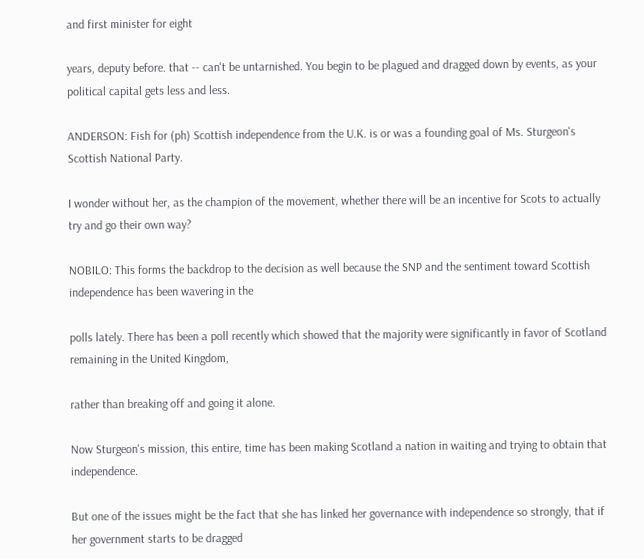and first minister for eight

years, deputy before. that -- can't be untarnished. You begin to be plagued and dragged down by events, as your political capital gets less and less.

ANDERSON: Fish for (ph) Scottish independence from the U.K. is or was a founding goal of Ms. Sturgeon's Scottish National Party.

I wonder without her, as the champion of the movement, whether there will be an incentive for Scots to actually try and go their own way?

NOBILO: This forms the backdrop to the decision as well because the SNP and the sentiment toward Scottish independence has been wavering in the

polls lately. There has been a poll recently which showed that the majority were significantly in favor of Scotland remaining in the United Kingdom,

rather than breaking off and going it alone.

Now Sturgeon's mission, this entire, time has been making Scotland a nation in waiting and trying to obtain that independence.

But one of the issues might be the fact that she has linked her governance with independence so strongly, that if her government starts to be dragged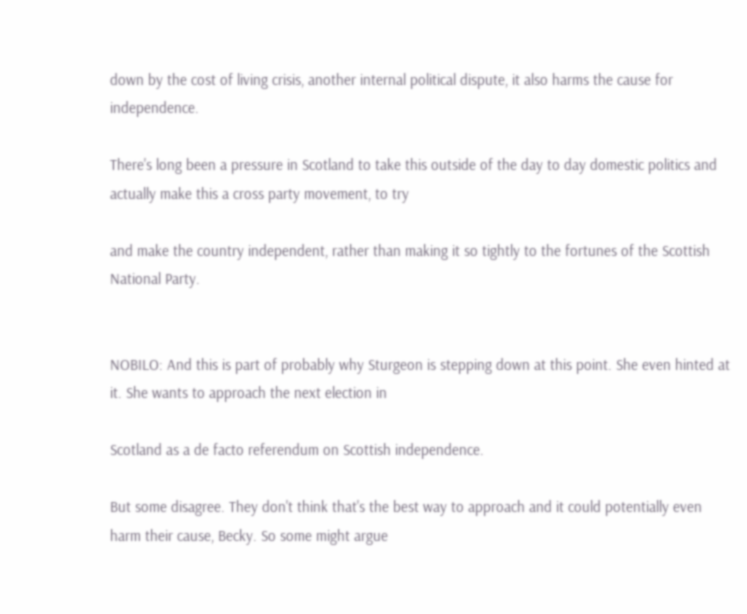down by the cost of living crisis, another internal political dispute, it also harms the cause for independence.

There's long been a pressure in Scotland to take this outside of the day to day domestic politics and actually make this a cross party movement, to try

and make the country independent, rather than making it so tightly to the fortunes of the Scottish National Party.


NOBILO: And this is part of probably why Sturgeon is stepping down at this point. She even hinted at it. She wants to approach the next election in

Scotland as a de facto referendum on Scottish independence.

But some disagree. They don't think that's the best way to approach and it could potentially even harm their cause, Becky. So some might argue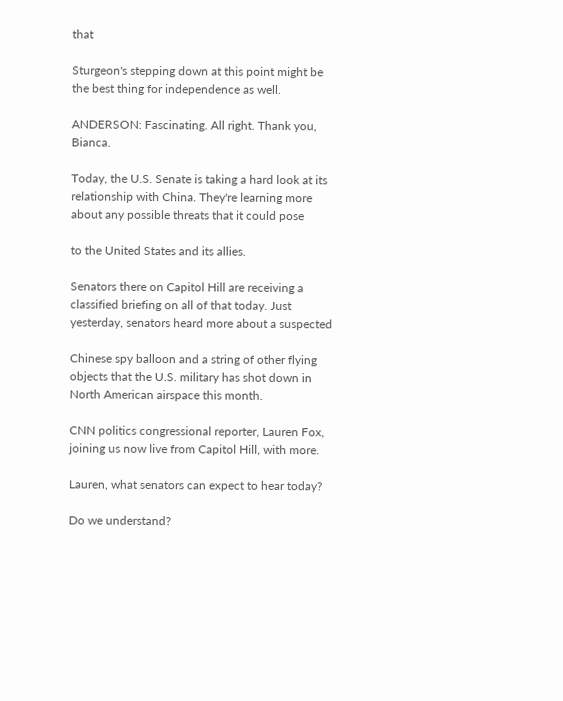that

Sturgeon's stepping down at this point might be the best thing for independence as well.

ANDERSON: Fascinating. All right. Thank you, Bianca.

Today, the U.S. Senate is taking a hard look at its relationship with China. They're learning more about any possible threats that it could pose

to the United States and its allies.

Senators there on Capitol Hill are receiving a classified briefing on all of that today. Just yesterday, senators heard more about a suspected

Chinese spy balloon and a string of other flying objects that the U.S. military has shot down in North American airspace this month.

CNN politics congressional reporter, Lauren Fox, joining us now live from Capitol Hill, with more.

Lauren, what senators can expect to hear today?

Do we understand?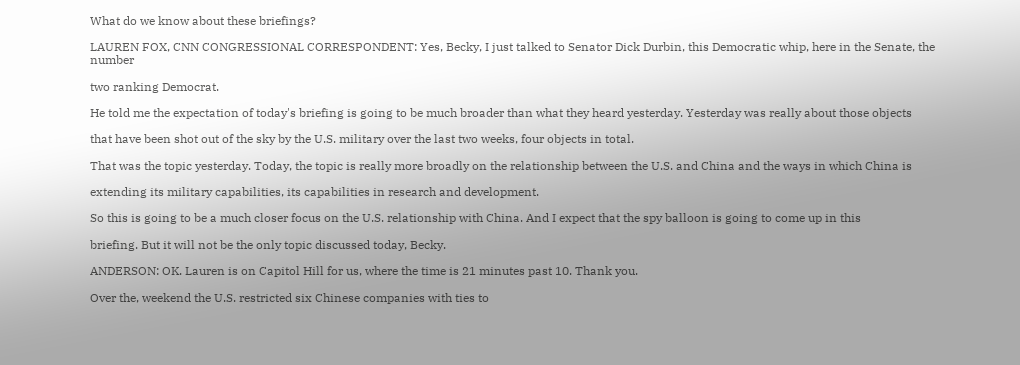What do we know about these briefings?

LAUREN FOX, CNN CONGRESSIONAL CORRESPONDENT: Yes, Becky, I just talked to Senator Dick Durbin, this Democratic whip, here in the Senate, the number

two ranking Democrat.

He told me the expectation of today's briefing is going to be much broader than what they heard yesterday. Yesterday was really about those objects

that have been shot out of the sky by the U.S. military over the last two weeks, four objects in total.

That was the topic yesterday. Today, the topic is really more broadly on the relationship between the U.S. and China and the ways in which China is

extending its military capabilities, its capabilities in research and development.

So this is going to be a much closer focus on the U.S. relationship with China. And I expect that the spy balloon is going to come up in this

briefing. But it will not be the only topic discussed today, Becky.

ANDERSON: OK. Lauren is on Capitol Hill for us, where the time is 21 minutes past 10. Thank you.

Over the, weekend the U.S. restricted six Chinese companies with ties to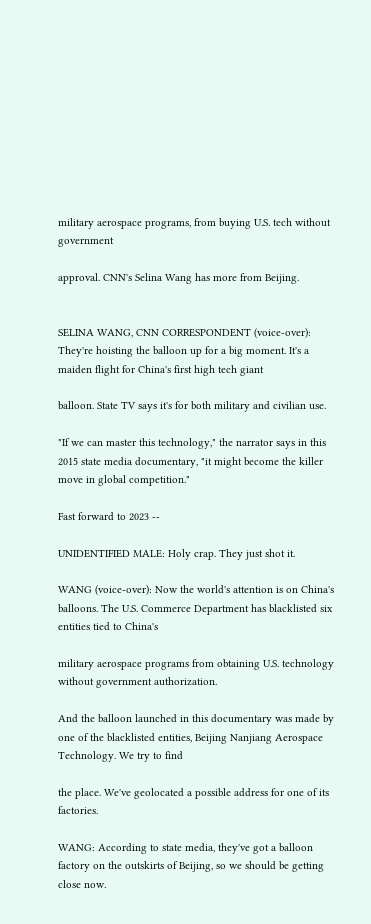military aerospace programs, from buying U.S. tech without government

approval. CNN's Selina Wang has more from Beijing.


SELINA WANG, CNN CORRESPONDENT (voice-over): They're hoisting the balloon up for a big moment. It's a maiden flight for China's first high tech giant

balloon. State TV says it's for both military and civilian use.

"If we can master this technology," the narrator says in this 2015 state media documentary, "it might become the killer move in global competition."

Fast forward to 2023 --

UNIDENTIFIED MALE: Holy crap. They just shot it.

WANG (voice-over): Now the world's attention is on China's balloons. The U.S. Commerce Department has blacklisted six entities tied to China's

military aerospace programs from obtaining U.S. technology without government authorization.

And the balloon launched in this documentary was made by one of the blacklisted entities, Beijing Nanjiang Aerospace Technology. We try to find

the place. We've geolocated a possible address for one of its factories.

WANG: According to state media, they've got a balloon factory on the outskirts of Beijing, so we should be getting close now.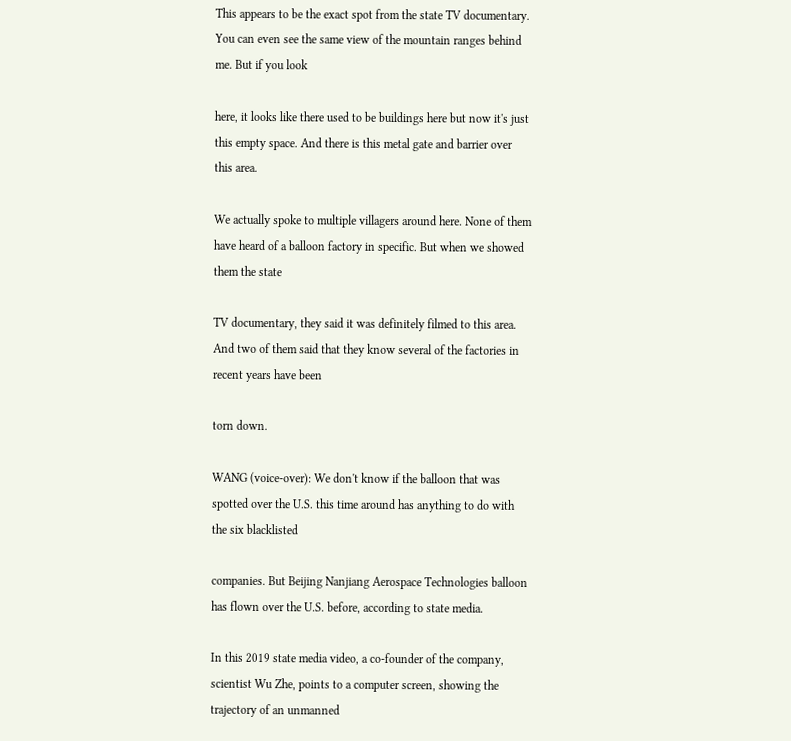This appears to be the exact spot from the state TV documentary. You can even see the same view of the mountain ranges behind me. But if you look

here, it looks like there used to be buildings here but now it's just this empty space. And there is this metal gate and barrier over this area.

We actually spoke to multiple villagers around here. None of them have heard of a balloon factory in specific. But when we showed them the state

TV documentary, they said it was definitely filmed to this area. And two of them said that they know several of the factories in recent years have been

torn down.

WANG (voice-over): We don't know if the balloon that was spotted over the U.S. this time around has anything to do with the six blacklisted

companies. But Beijing Nanjiang Aerospace Technologies balloon has flown over the U.S. before, according to state media.

In this 2019 state media video, a co-founder of the company, scientist Wu Zhe, points to a computer screen, showing the trajectory of an unmanned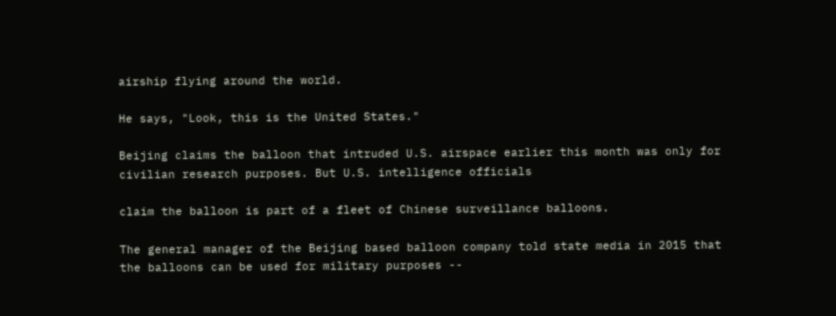airship flying around the world.

He says, "Look, this is the United States."

Beijing claims the balloon that intruded U.S. airspace earlier this month was only for civilian research purposes. But U.S. intelligence officials

claim the balloon is part of a fleet of Chinese surveillance balloons.

The general manager of the Beijing based balloon company told state media in 2015 that the balloons can be used for military purposes --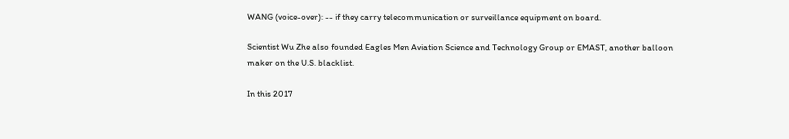WANG (voice-over): -- if they carry telecommunication or surveillance equipment on board.

Scientist Wu Zhe also founded Eagles Men Aviation Science and Technology Group or EMAST, another balloon maker on the U.S. blacklist.

In this 2017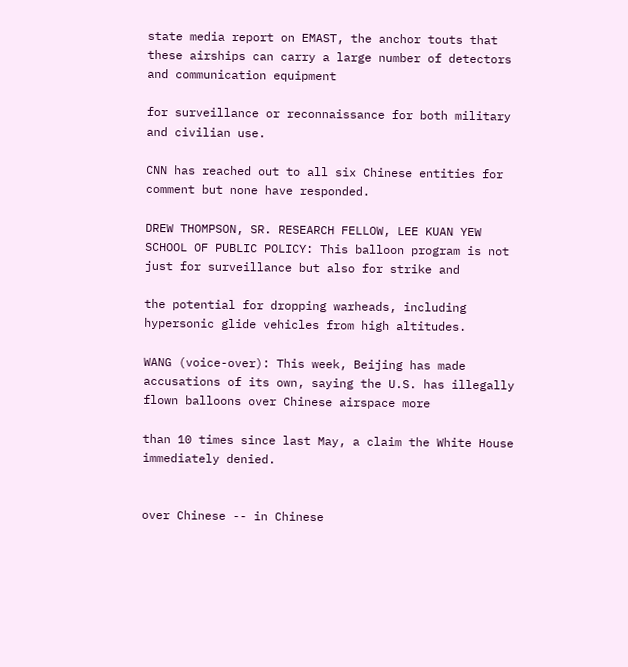state media report on EMAST, the anchor touts that these airships can carry a large number of detectors and communication equipment

for surveillance or reconnaissance for both military and civilian use.

CNN has reached out to all six Chinese entities for comment but none have responded.

DREW THOMPSON, SR. RESEARCH FELLOW, LEE KUAN YEW SCHOOL OF PUBLIC POLICY: This balloon program is not just for surveillance but also for strike and

the potential for dropping warheads, including hypersonic glide vehicles from high altitudes.

WANG (voice-over): This week, Beijing has made accusations of its own, saying the U.S. has illegally flown balloons over Chinese airspace more

than 10 times since last May, a claim the White House immediately denied.


over Chinese -- in Chinese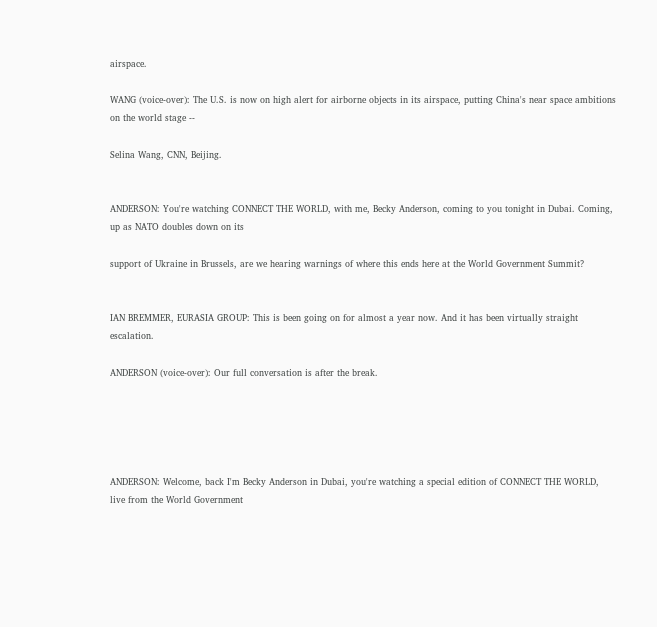airspace.

WANG (voice-over): The U.S. is now on high alert for airborne objects in its airspace, putting China's near space ambitions on the world stage --

Selina Wang, CNN, Beijing.


ANDERSON: You're watching CONNECT THE WORLD, with me, Becky Anderson, coming to you tonight in Dubai. Coming, up as NATO doubles down on its

support of Ukraine in Brussels, are we hearing warnings of where this ends here at the World Government Summit?


IAN BREMMER, EURASIA GROUP: This is been going on for almost a year now. And it has been virtually straight escalation.

ANDERSON (voice-over): Our full conversation is after the break.





ANDERSON: Welcome, back I'm Becky Anderson in Dubai, you're watching a special edition of CONNECT THE WORLD, live from the World Government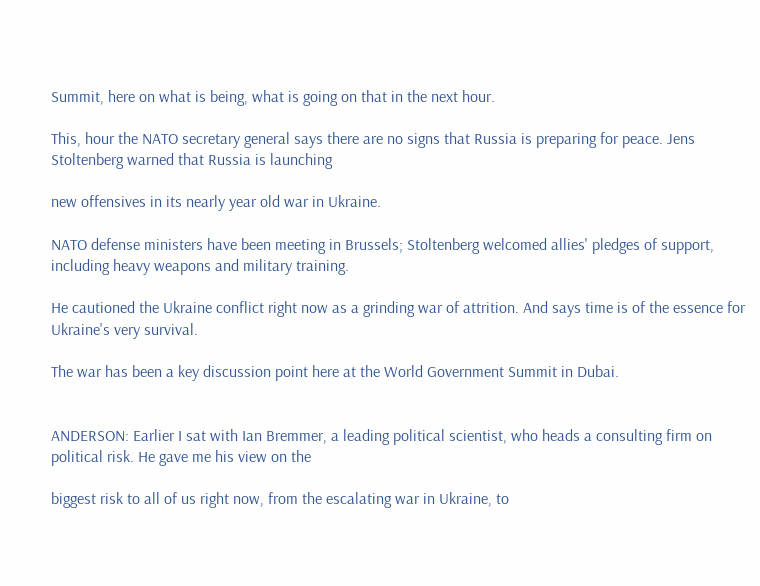Summit, here on what is being, what is going on that in the next hour.

This, hour the NATO secretary general says there are no signs that Russia is preparing for peace. Jens Stoltenberg warned that Russia is launching

new offensives in its nearly year old war in Ukraine.

NATO defense ministers have been meeting in Brussels; Stoltenberg welcomed allies' pledges of support, including heavy weapons and military training.

He cautioned the Ukraine conflict right now as a grinding war of attrition. And says time is of the essence for Ukraine's very survival.

The war has been a key discussion point here at the World Government Summit in Dubai.


ANDERSON: Earlier I sat with Ian Bremmer, a leading political scientist, who heads a consulting firm on political risk. He gave me his view on the

biggest risk to all of us right now, from the escalating war in Ukraine, to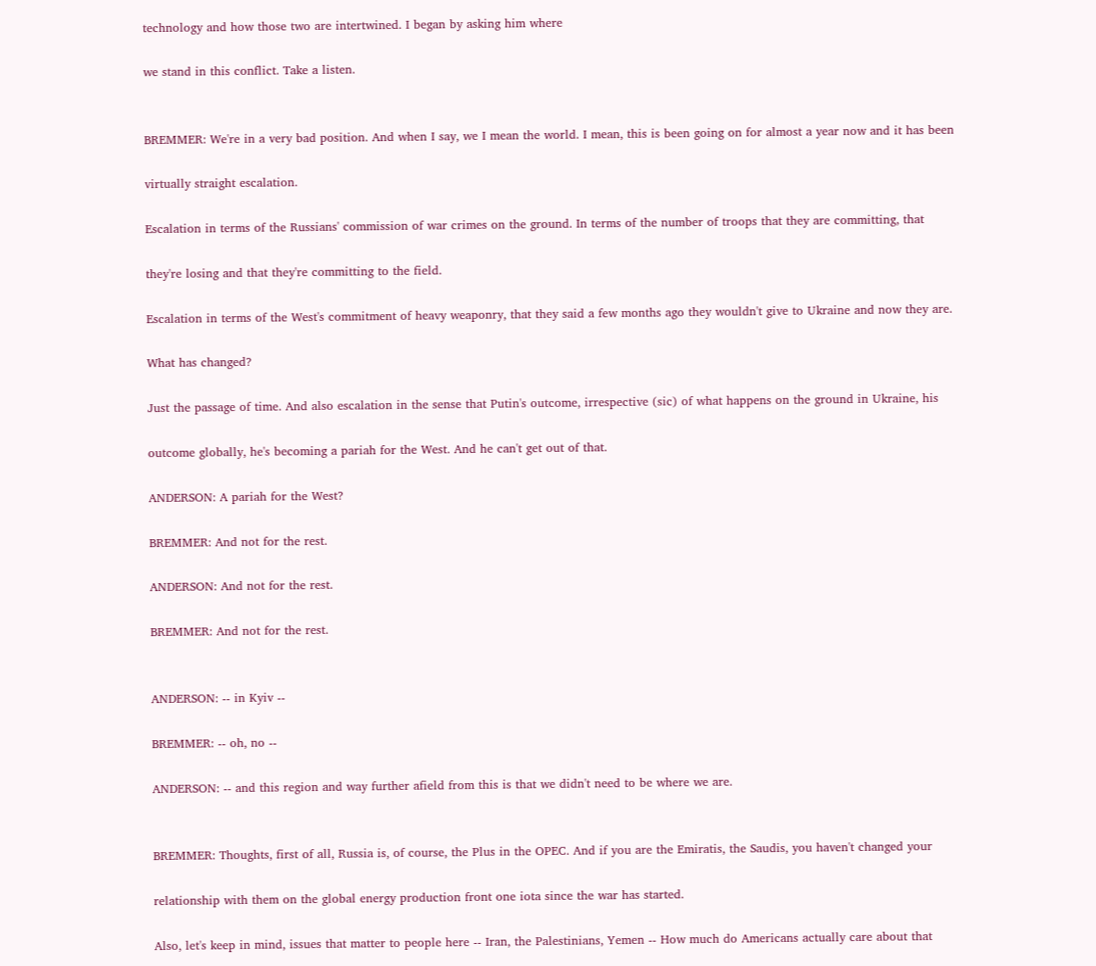technology and how those two are intertwined. I began by asking him where

we stand in this conflict. Take a listen.


BREMMER: We're in a very bad position. And when I say, we I mean the world. I mean, this is been going on for almost a year now and it has been

virtually straight escalation.

Escalation in terms of the Russians' commission of war crimes on the ground. In terms of the number of troops that they are committing, that

they're losing and that they're committing to the field.

Escalation in terms of the West's commitment of heavy weaponry, that they said a few months ago they wouldn't give to Ukraine and now they are.

What has changed?

Just the passage of time. And also escalation in the sense that Putin's outcome, irrespective (sic) of what happens on the ground in Ukraine, his

outcome globally, he's becoming a pariah for the West. And he can't get out of that.

ANDERSON: A pariah for the West?

BREMMER: And not for the rest.

ANDERSON: And not for the rest.

BREMMER: And not for the rest.


ANDERSON: -- in Kyiv --

BREMMER: -- oh, no --

ANDERSON: -- and this region and way further afield from this is that we didn't need to be where we are.


BREMMER: Thoughts, first of all, Russia is, of course, the Plus in the OPEC. And if you are the Emiratis, the Saudis, you haven't changed your

relationship with them on the global energy production front one iota since the war has started.

Also, let's keep in mind, issues that matter to people here -- Iran, the Palestinians, Yemen -- How much do Americans actually care about that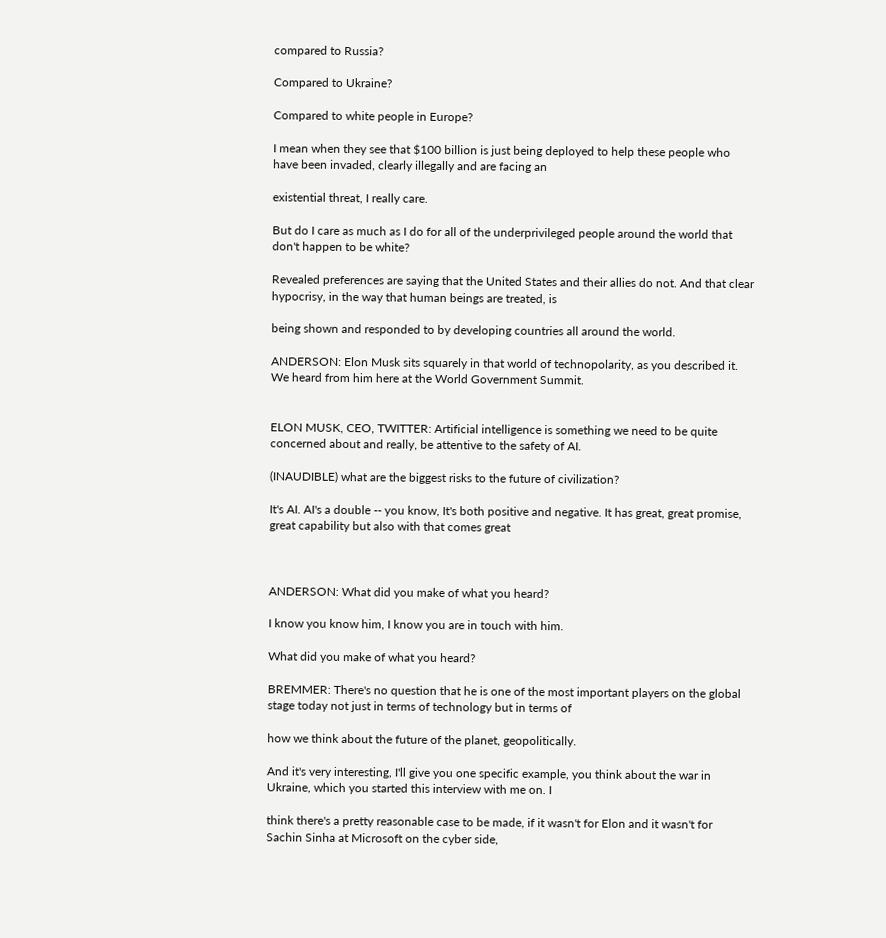compared to Russia?

Compared to Ukraine?

Compared to white people in Europe?

I mean when they see that $100 billion is just being deployed to help these people who have been invaded, clearly illegally and are facing an

existential threat, I really care.

But do I care as much as I do for all of the underprivileged people around the world that don't happen to be white?

Revealed preferences are saying that the United States and their allies do not. And that clear hypocrisy, in the way that human beings are treated, is

being shown and responded to by developing countries all around the world.

ANDERSON: Elon Musk sits squarely in that world of technopolarity, as you described it. We heard from him here at the World Government Summit.


ELON MUSK, CEO, TWITTER: Artificial intelligence is something we need to be quite concerned about and really, be attentive to the safety of AI.

(INAUDIBLE) what are the biggest risks to the future of civilization?

It's AI. AI's a double -- you know, It's both positive and negative. It has great, great promise, great capability but also with that comes great



ANDERSON: What did you make of what you heard?

I know you know him, I know you are in touch with him.

What did you make of what you heard?

BREMMER: There's no question that he is one of the most important players on the global stage today not just in terms of technology but in terms of

how we think about the future of the planet, geopolitically.

And it's very interesting, I'll give you one specific example, you think about the war in Ukraine, which you started this interview with me on. I

think there's a pretty reasonable case to be made, if it wasn't for Elon and it wasn't for Sachin Sinha at Microsoft on the cyber side,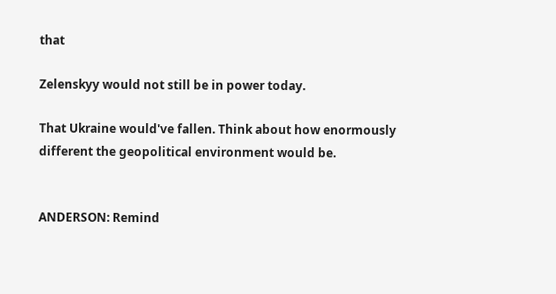that

Zelenskyy would not still be in power today.

That Ukraine would've fallen. Think about how enormously different the geopolitical environment would be.


ANDERSON: Remind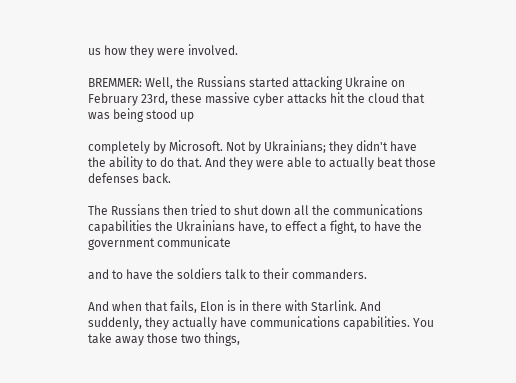us how they were involved.

BREMMER: Well, the Russians started attacking Ukraine on February 23rd, these massive cyber attacks hit the cloud that was being stood up

completely by Microsoft. Not by Ukrainians; they didn't have the ability to do that. And they were able to actually beat those defenses back.

The Russians then tried to shut down all the communications capabilities the Ukrainians have, to effect a fight, to have the government communicate

and to have the soldiers talk to their commanders.

And when that fails, Elon is in there with Starlink. And suddenly, they actually have communications capabilities. You take away those two things,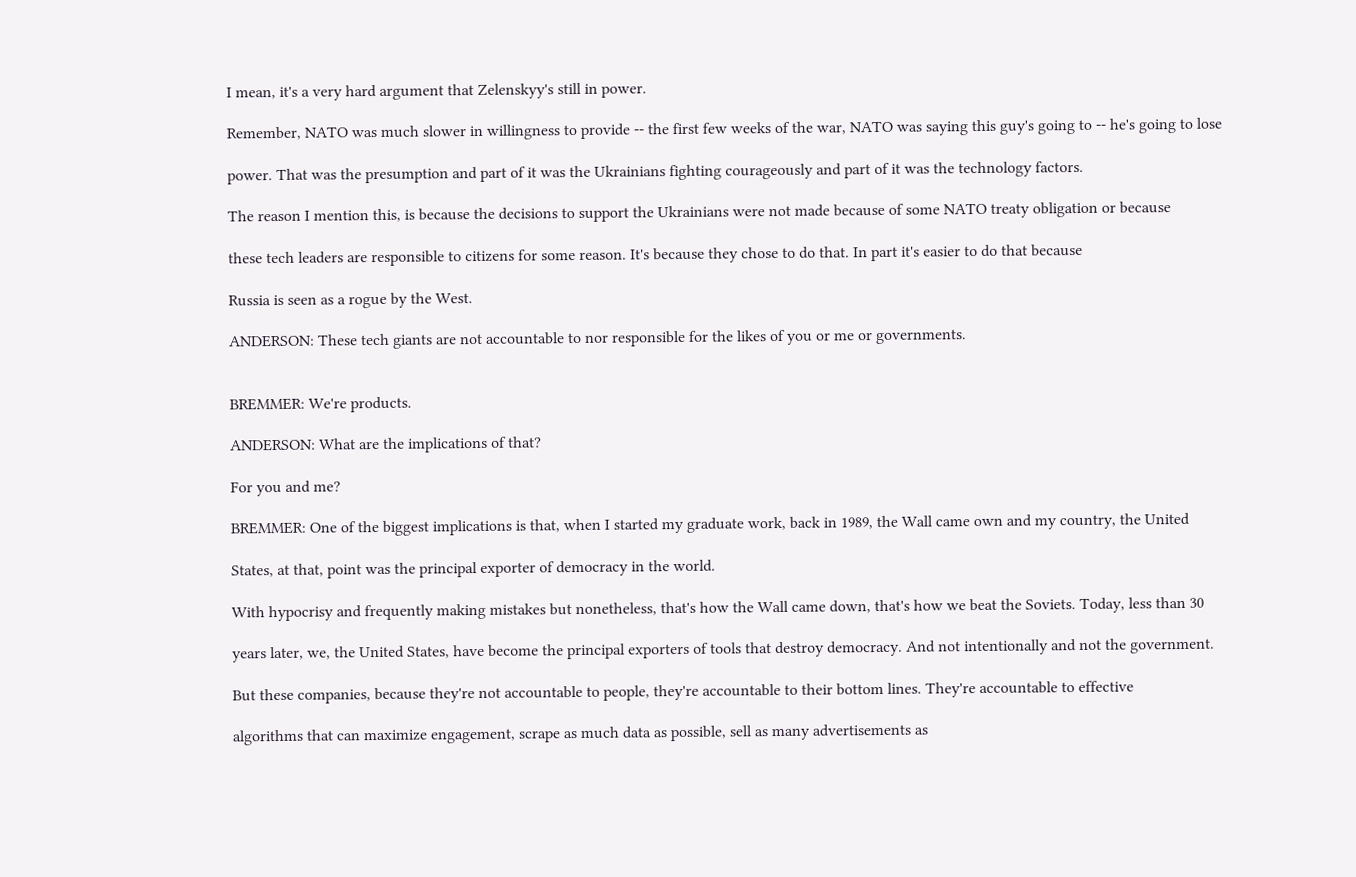I mean, it's a very hard argument that Zelenskyy's still in power.

Remember, NATO was much slower in willingness to provide -- the first few weeks of the war, NATO was saying this guy's going to -- he's going to lose

power. That was the presumption and part of it was the Ukrainians fighting courageously and part of it was the technology factors.

The reason I mention this, is because the decisions to support the Ukrainians were not made because of some NATO treaty obligation or because

these tech leaders are responsible to citizens for some reason. It's because they chose to do that. In part it's easier to do that because

Russia is seen as a rogue by the West.

ANDERSON: These tech giants are not accountable to nor responsible for the likes of you or me or governments.


BREMMER: We're products.

ANDERSON: What are the implications of that?

For you and me?

BREMMER: One of the biggest implications is that, when I started my graduate work, back in 1989, the Wall came own and my country, the United

States, at that, point was the principal exporter of democracy in the world.

With hypocrisy and frequently making mistakes but nonetheless, that's how the Wall came down, that's how we beat the Soviets. Today, less than 30

years later, we, the United States, have become the principal exporters of tools that destroy democracy. And not intentionally and not the government.

But these companies, because they're not accountable to people, they're accountable to their bottom lines. They're accountable to effective

algorithms that can maximize engagement, scrape as much data as possible, sell as many advertisements as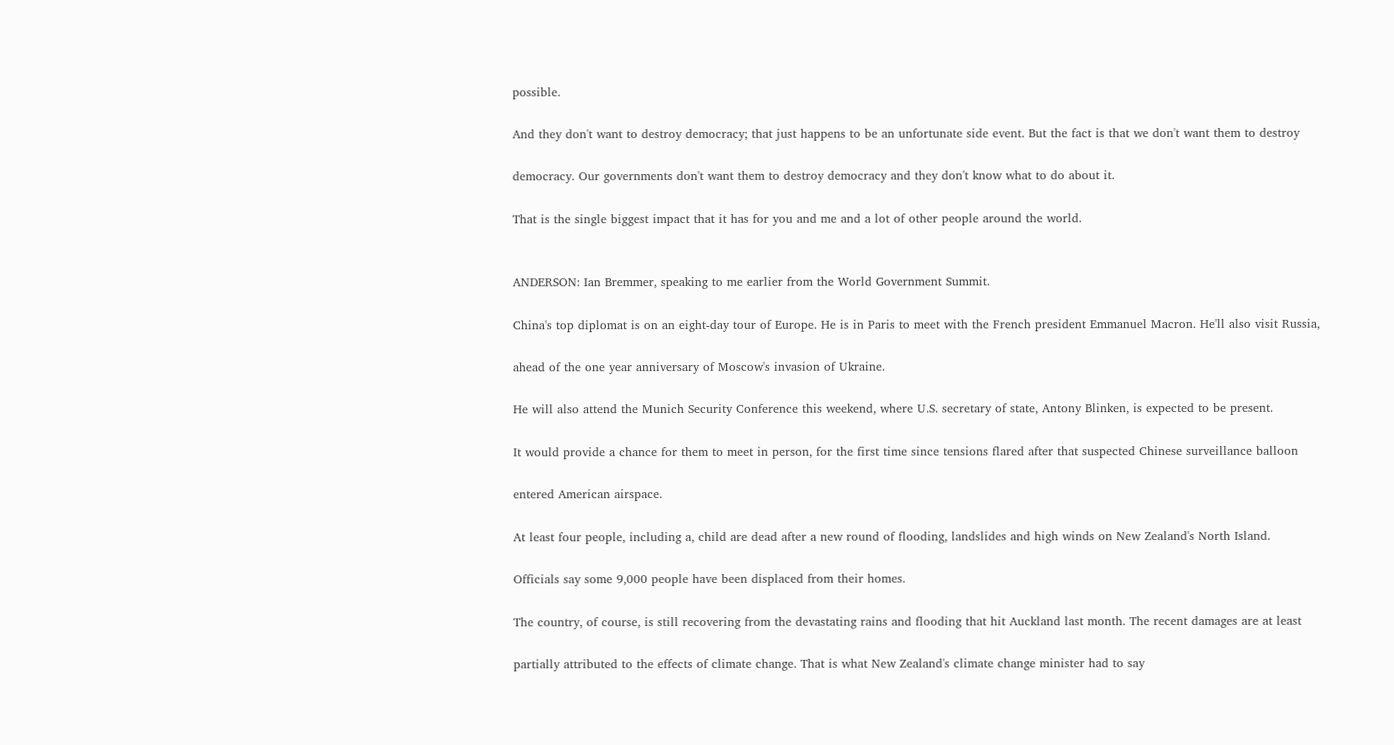possible.

And they don't want to destroy democracy; that just happens to be an unfortunate side event. But the fact is that we don't want them to destroy

democracy. Our governments don't want them to destroy democracy and they don't know what to do about it.

That is the single biggest impact that it has for you and me and a lot of other people around the world.


ANDERSON: Ian Bremmer, speaking to me earlier from the World Government Summit.

China's top diplomat is on an eight-day tour of Europe. He is in Paris to meet with the French president Emmanuel Macron. He'll also visit Russia,

ahead of the one year anniversary of Moscow's invasion of Ukraine.

He will also attend the Munich Security Conference this weekend, where U.S. secretary of state, Antony Blinken, is expected to be present.

It would provide a chance for them to meet in person, for the first time since tensions flared after that suspected Chinese surveillance balloon

entered American airspace.

At least four people, including a, child are dead after a new round of flooding, landslides and high winds on New Zealand's North Island.

Officials say some 9,000 people have been displaced from their homes.

The country, of course, is still recovering from the devastating rains and flooding that hit Auckland last month. The recent damages are at least

partially attributed to the effects of climate change. That is what New Zealand's climate change minister had to say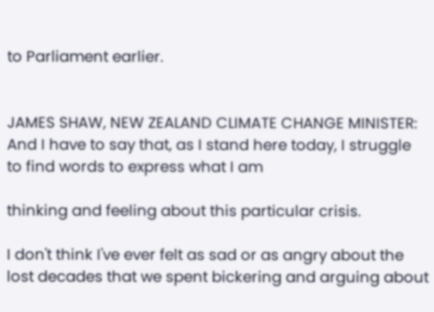to Parliament earlier.


JAMES SHAW, NEW ZEALAND CLIMATE CHANGE MINISTER: And I have to say that, as I stand here today, I struggle to find words to express what I am

thinking and feeling about this particular crisis.

I don't think I've ever felt as sad or as angry about the lost decades that we spent bickering and arguing about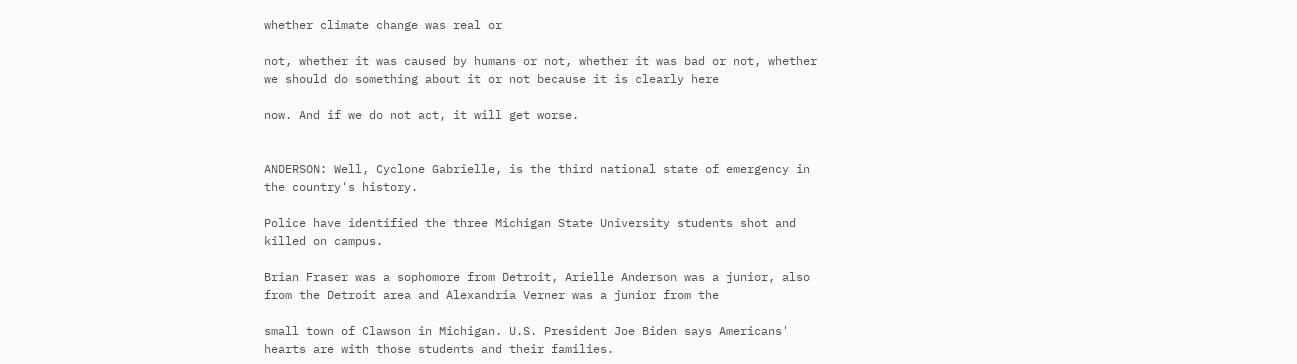whether climate change was real or

not, whether it was caused by humans or not, whether it was bad or not, whether we should do something about it or not because it is clearly here

now. And if we do not act, it will get worse.


ANDERSON: Well, Cyclone Gabrielle, is the third national state of emergency in the country's history.

Police have identified the three Michigan State University students shot and killed on campus.

Brian Fraser was a sophomore from Detroit, Arielle Anderson was a junior, also from the Detroit area and Alexandria Verner was a junior from the

small town of Clawson in Michigan. U.S. President Joe Biden says Americans' hearts are with those students and their families.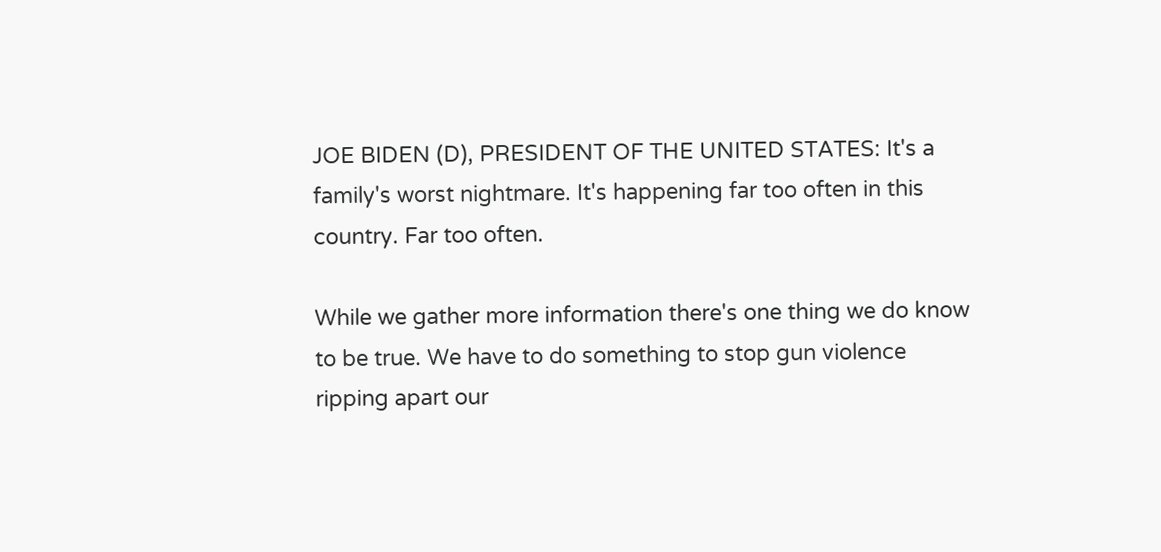JOE BIDEN (D), PRESIDENT OF THE UNITED STATES: It's a family's worst nightmare. It's happening far too often in this country. Far too often.

While we gather more information there's one thing we do know to be true. We have to do something to stop gun violence ripping apart our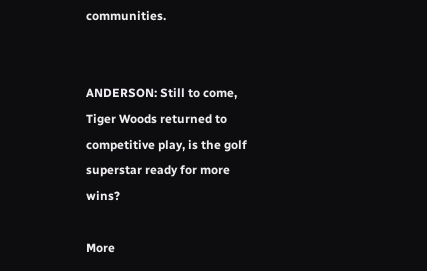communities.


ANDERSON: Still to come, Tiger Woods returned to competitive play, is the golf superstar ready for more wins?

More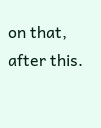on that, after this.